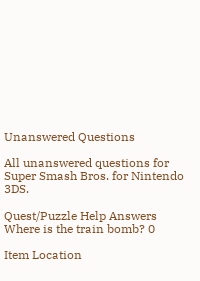Unanswered Questions

All unanswered questions for Super Smash Bros. for Nintendo 3DS.

Quest/Puzzle Help Answers
Where is the train bomb? 0

Item Location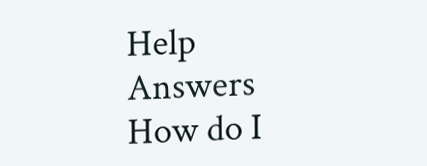Help Answers
How do I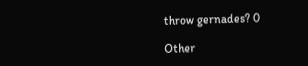throw gernades? 0

Other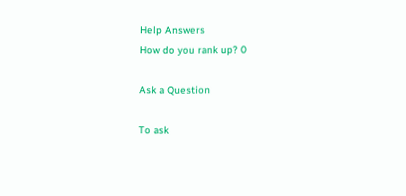Help Answers
How do you rank up? 0

Ask a Question

To ask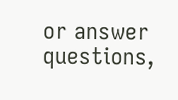or answer questions,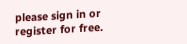please sign in or register for free.